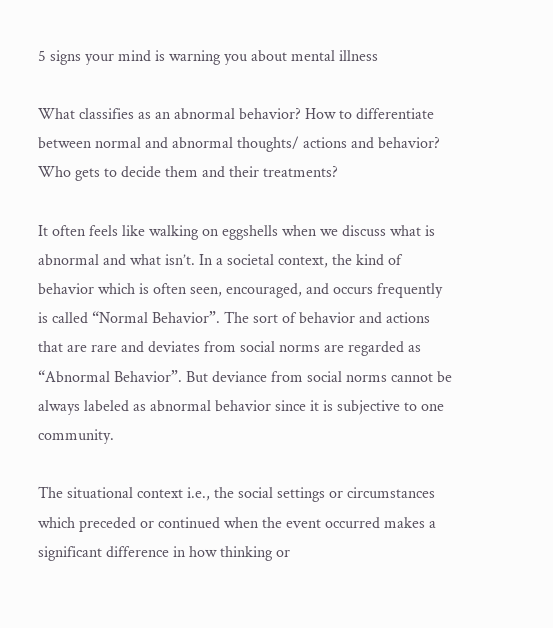5 signs your mind is warning you about mental illness

What classifies as an abnormal behavior? How to differentiate between normal and abnormal thoughts/ actions and behavior? Who gets to decide them and their treatments?

It often feels like walking on eggshells when we discuss what is abnormal and what isn’t. In a societal context, the kind of behavior which is often seen, encouraged, and occurs frequently is called “Normal Behavior”. The sort of behavior and actions that are rare and deviates from social norms are regarded as “Abnormal Behavior”. But deviance from social norms cannot be always labeled as abnormal behavior since it is subjective to one community.

The situational context i.e., the social settings or circumstances which preceded or continued when the event occurred makes a significant difference in how thinking or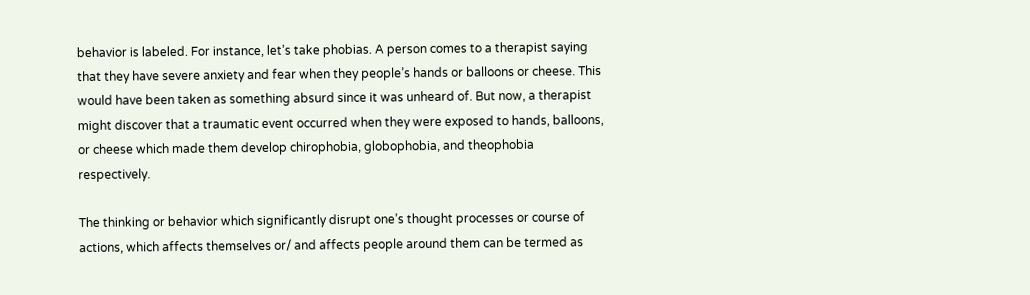behavior is labeled. For instance, let’s take phobias. A person comes to a therapist saying that they have severe anxiety and fear when they people’s hands or balloons or cheese. This would have been taken as something absurd since it was unheard of. But now, a therapist might discover that a traumatic event occurred when they were exposed to hands, balloons, or cheese which made them develop chirophobia, globophobia, and theophobia respectively.

The thinking or behavior which significantly disrupt one’s thought processes or course of actions, which affects themselves or/ and affects people around them can be termed as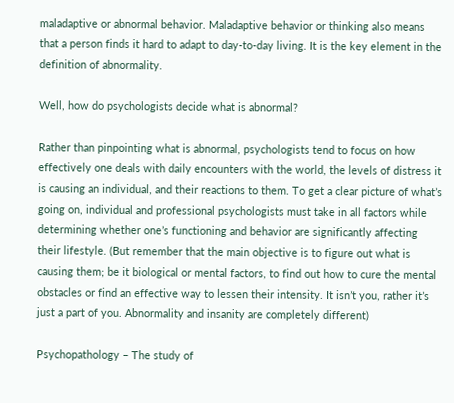maladaptive or abnormal behavior. Maladaptive behavior or thinking also means that a person finds it hard to adapt to day-to-day living. It is the key element in the definition of abnormality.

Well, how do psychologists decide what is abnormal?

Rather than pinpointing what is abnormal, psychologists tend to focus on how effectively one deals with daily encounters with the world, the levels of distress it is causing an individual, and their reactions to them. To get a clear picture of what’s going on, individual and professional psychologists must take in all factors while determining whether one’s functioning and behavior are significantly affecting their lifestyle. (But remember that the main objective is to figure out what is causing them; be it biological or mental factors, to find out how to cure the mental obstacles or find an effective way to lessen their intensity. It isn’t you, rather it’s just a part of you. Abnormality and insanity are completely different)

Psychopathology – The study of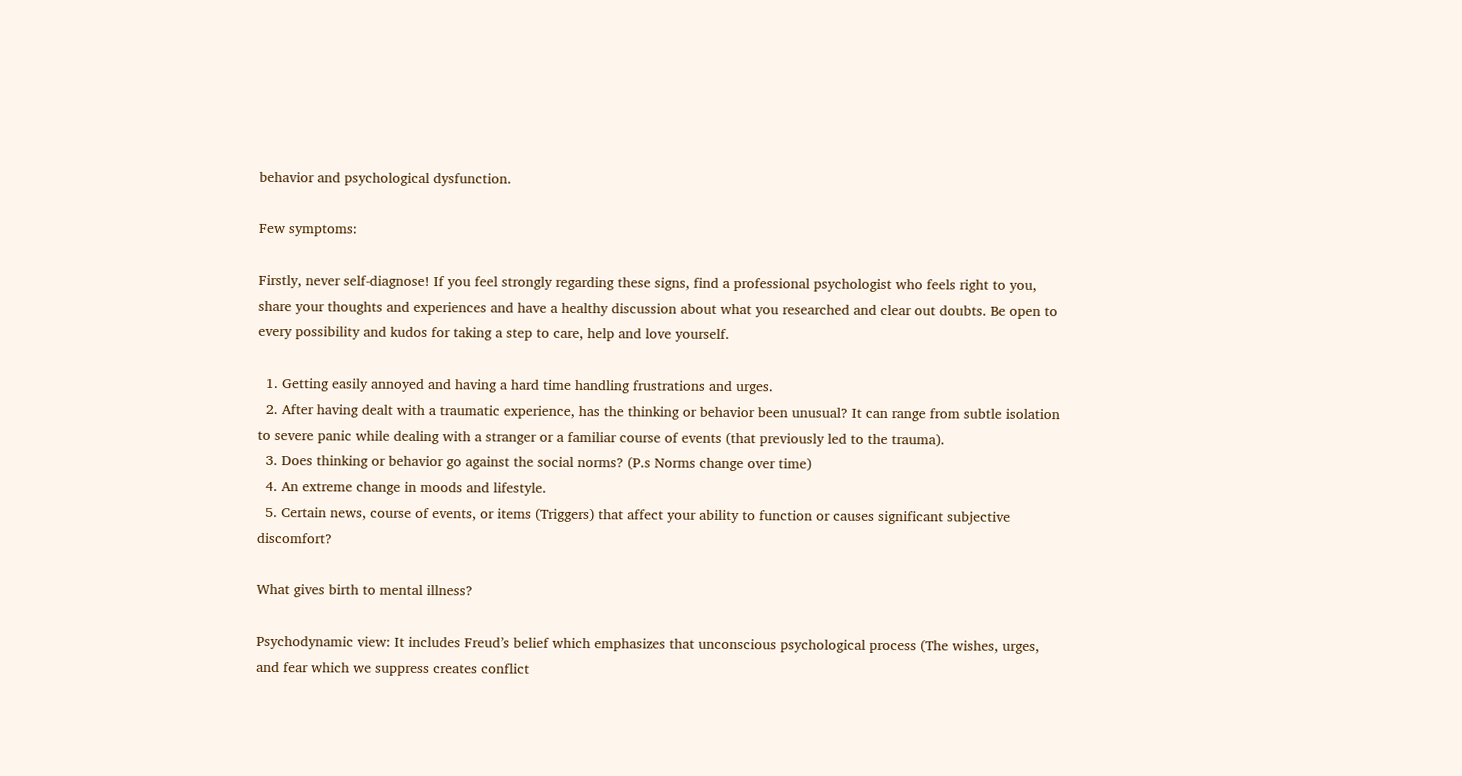behavior and psychological dysfunction.

Few symptoms:

Firstly, never self-diagnose! If you feel strongly regarding these signs, find a professional psychologist who feels right to you, share your thoughts and experiences and have a healthy discussion about what you researched and clear out doubts. Be open to every possibility and kudos for taking a step to care, help and love yourself.

  1. Getting easily annoyed and having a hard time handling frustrations and urges.
  2. After having dealt with a traumatic experience, has the thinking or behavior been unusual? It can range from subtle isolation to severe panic while dealing with a stranger or a familiar course of events (that previously led to the trauma).
  3. Does thinking or behavior go against the social norms? (P.s Norms change over time)
  4. An extreme change in moods and lifestyle.
  5. Certain news, course of events, or items (Triggers) that affect your ability to function or causes significant subjective discomfort?

What gives birth to mental illness?

Psychodynamic view: It includes Freud’s belief which emphasizes that unconscious psychological process (The wishes, urges, and fear which we suppress creates conflict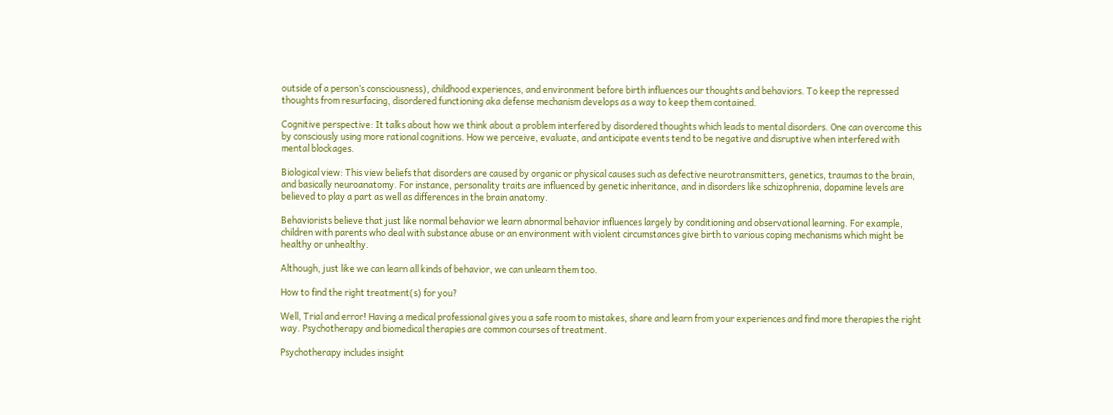outside of a person’s consciousness), childhood experiences, and environment before birth influences our thoughts and behaviors. To keep the repressed thoughts from resurfacing, disordered functioning aka defense mechanism develops as a way to keep them contained.

Cognitive perspective: It talks about how we think about a problem interfered by disordered thoughts which leads to mental disorders. One can overcome this by consciously using more rational cognitions. How we perceive, evaluate, and anticipate events tend to be negative and disruptive when interfered with mental blockages.

Biological view: This view beliefs that disorders are caused by organic or physical causes such as defective neurotransmitters, genetics, traumas to the brain, and basically neuroanatomy. For instance, personality traits are influenced by genetic inheritance, and in disorders like schizophrenia, dopamine levels are believed to play a part as well as differences in the brain anatomy.

Behaviorists believe that just like normal behavior we learn abnormal behavior influences largely by conditioning and observational learning. For example, children with parents who deal with substance abuse or an environment with violent circumstances give birth to various coping mechanisms which might be healthy or unhealthy.

Although, just like we can learn all kinds of behavior, we can unlearn them too.

How to find the right treatment(s) for you?

Well, Trial and error! Having a medical professional gives you a safe room to mistakes, share and learn from your experiences and find more therapies the right way. Psychotherapy and biomedical therapies are common courses of treatment.

Psychotherapy includes insight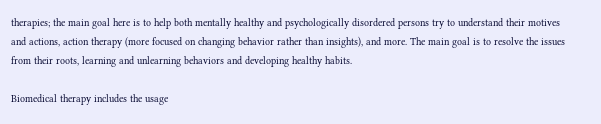therapies; the main goal here is to help both mentally healthy and psychologically disordered persons try to understand their motives and actions, action therapy (more focused on changing behavior rather than insights), and more. The main goal is to resolve the issues from their roots, learning and unlearning behaviors and developing healthy habits.

Biomedical therapy includes the usage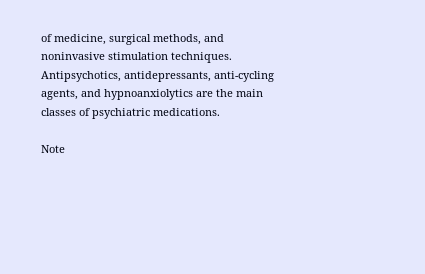of medicine, surgical methods, and noninvasive stimulation techniques. Antipsychotics, antidepressants, anti-cycling agents, and hypnoanxiolytics are the main classes of psychiatric medications.

Note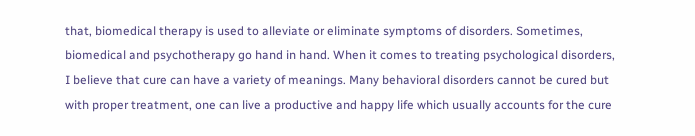that, biomedical therapy is used to alleviate or eliminate symptoms of disorders. Sometimes, biomedical and psychotherapy go hand in hand. When it comes to treating psychological disorders, I believe that cure can have a variety of meanings. Many behavioral disorders cannot be cured but with proper treatment, one can live a productive and happy life which usually accounts for the cure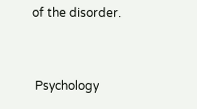of the disorder.


 Psychology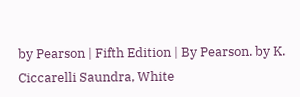by Pearson | Fifth Edition | By Pearson. by K. Ciccarelli Saundra, White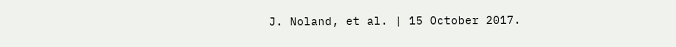J. Noland, et al. | 15 October 2017.